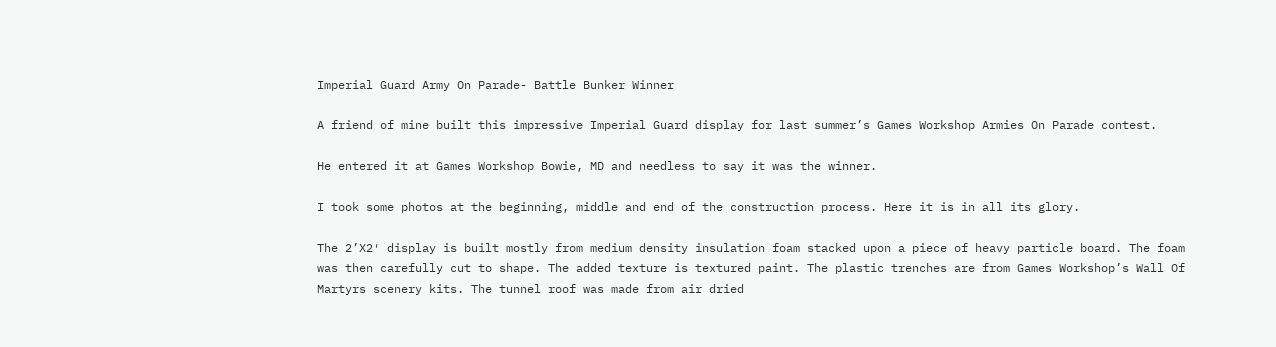Imperial Guard Army On Parade- Battle Bunker Winner

A friend of mine built this impressive Imperial Guard display for last summer’s Games Workshop Armies On Parade contest.

He entered it at Games Workshop Bowie, MD and needless to say it was the winner.

I took some photos at the beginning, middle and end of the construction process. Here it is in all its glory.

The 2’X2′ display is built mostly from medium density insulation foam stacked upon a piece of heavy particle board. The foam was then carefully cut to shape. The added texture is textured paint. The plastic trenches are from Games Workshop’s Wall Of Martyrs scenery kits. The tunnel roof was made from air dried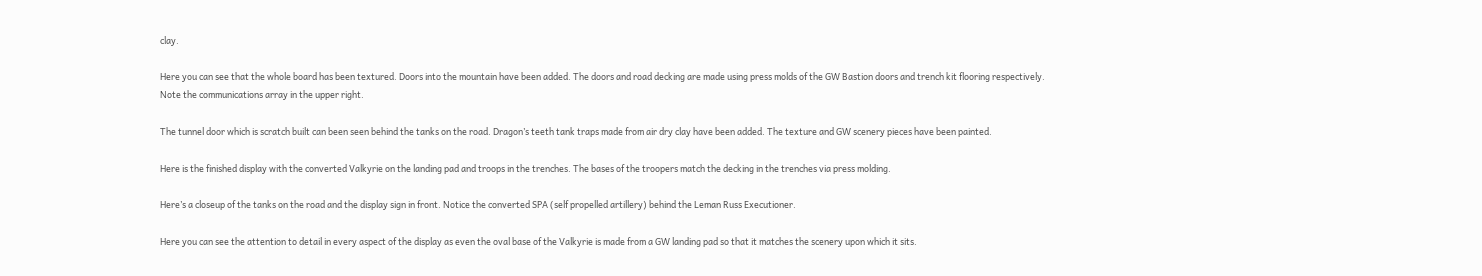clay.

Here you can see that the whole board has been textured. Doors into the mountain have been added. The doors and road decking are made using press molds of the GW Bastion doors and trench kit flooring respectively. Note the communications array in the upper right.

The tunnel door which is scratch built can been seen behind the tanks on the road. Dragon’s teeth tank traps made from air dry clay have been added. The texture and GW scenery pieces have been painted.

Here is the finished display with the converted Valkyrie on the landing pad and troops in the trenches. The bases of the troopers match the decking in the trenches via press molding.

Here’s a closeup of the tanks on the road and the display sign in front. Notice the converted SPA (self propelled artillery) behind the Leman Russ Executioner.

Here you can see the attention to detail in every aspect of the display as even the oval base of the Valkyrie is made from a GW landing pad so that it matches the scenery upon which it sits.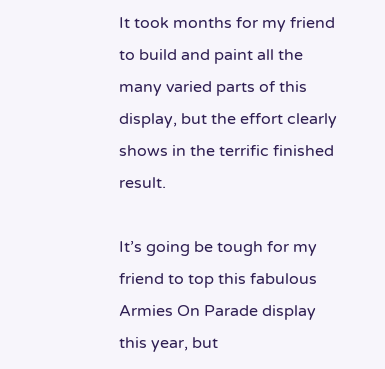It took months for my friend to build and paint all the many varied parts of this display, but the effort clearly shows in the terrific finished result.

It’s going be tough for my friend to top this fabulous Armies On Parade display this year, but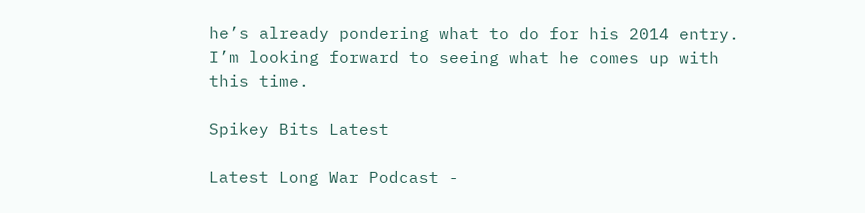he’s already pondering what to do for his 2014 entry. I’m looking forward to seeing what he comes up with this time.

Spikey Bits Latest

Latest Long War Podcast -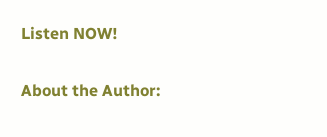Listen NOW!

About the Author: